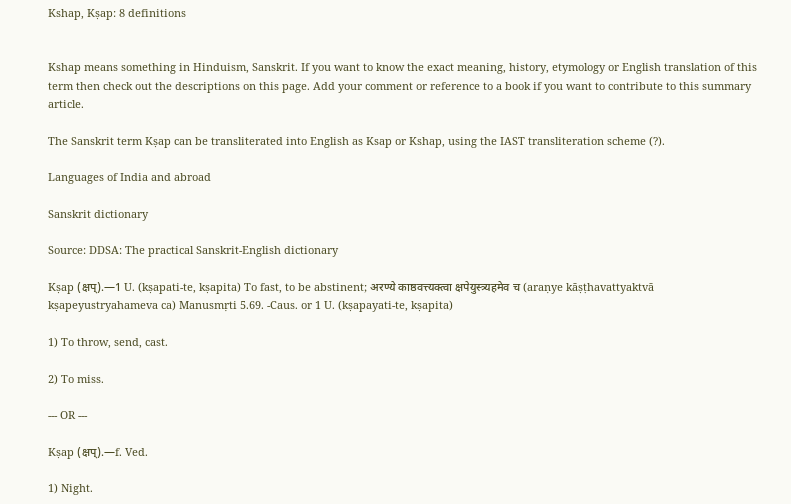Kshap, Kṣap: 8 definitions


Kshap means something in Hinduism, Sanskrit. If you want to know the exact meaning, history, etymology or English translation of this term then check out the descriptions on this page. Add your comment or reference to a book if you want to contribute to this summary article.

The Sanskrit term Kṣap can be transliterated into English as Ksap or Kshap, using the IAST transliteration scheme (?).

Languages of India and abroad

Sanskrit dictionary

Source: DDSA: The practical Sanskrit-English dictionary

Kṣap (क्षप्).—1 U. (kṣapati-te, kṣapita) To fast, to be abstinent; अरण्ये काष्ठवत्त्यक्त्वा क्षपेयुस्त्र्यहमेव च (araṇye kāṣṭhavattyaktvā kṣapeyustryahameva ca) Manusmṛti 5.69. -Caus. or 1 U. (kṣapayati-te, kṣapita)

1) To throw, send, cast.

2) To miss.

--- OR ---

Kṣap (क्षप्).—f. Ved.

1) Night.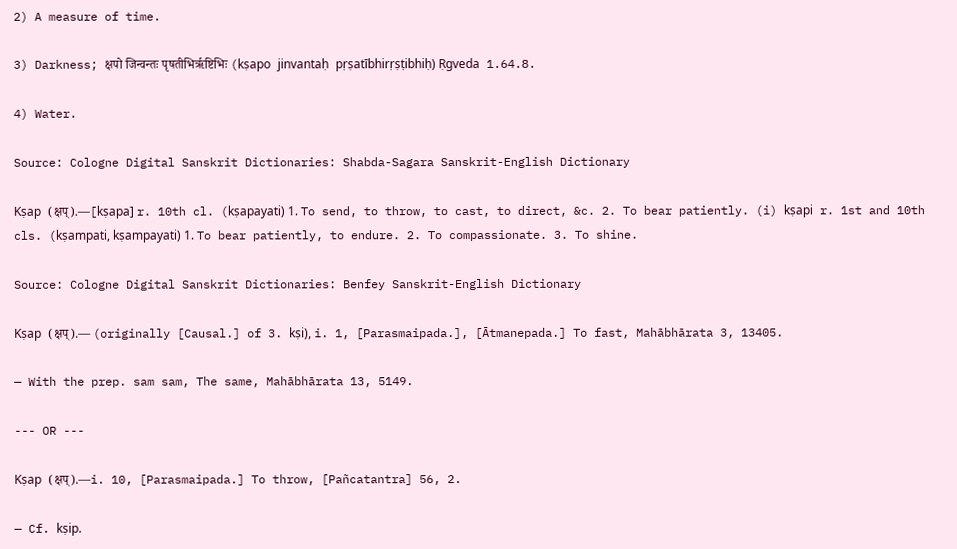2) A measure of time.

3) Darkness; क्षपो जिन्वन्तः पृषतीभिर्ऋष्टिभिः (kṣapo jinvantaḥ pṛṣatībhirṛṣṭibhiḥ) Ṛgveda 1.64.8.

4) Water.

Source: Cologne Digital Sanskrit Dictionaries: Shabda-Sagara Sanskrit-English Dictionary

Kṣap (क्षप्).—[kṣapa] r. 10th cl. (kṣapayati) 1. To send, to throw, to cast, to direct, &c. 2. To bear patiently. (i) kṣapi r. 1st and 10th cls. (kṣampati, kṣampayati) 1. To bear patiently, to endure. 2. To compassionate. 3. To shine.

Source: Cologne Digital Sanskrit Dictionaries: Benfey Sanskrit-English Dictionary

Kṣap (क्षप्).— (originally [Causal.] of 3. kṣi), i. 1, [Parasmaipada.], [Ātmanepada.] To fast, Mahābhārata 3, 13405.

— With the prep. sam sam, The same, Mahābhārata 13, 5149.

--- OR ---

Kṣap (क्षप्).—i. 10, [Parasmaipada.] To throw, [Pañcatantra] 56, 2.

— Cf. kṣip.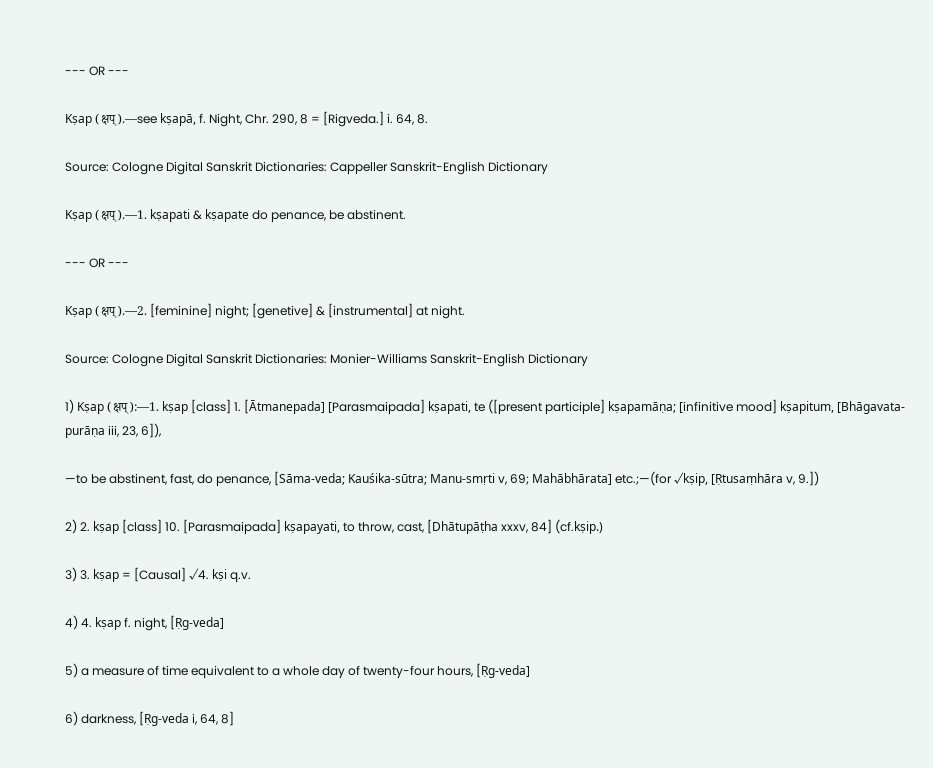--- OR ---

Kṣap (क्षप्).—see kṣapā, f. Night, Chr. 290, 8 = [Rigveda.] i. 64, 8.

Source: Cologne Digital Sanskrit Dictionaries: Cappeller Sanskrit-English Dictionary

Kṣap (क्षप्).—1. kṣapati & kṣapate do penance, be abstinent.

--- OR ---

Kṣap (क्षप्).—2. [feminine] night; [genetive] & [instrumental] at night.

Source: Cologne Digital Sanskrit Dictionaries: Monier-Williams Sanskrit-English Dictionary

1) Kṣap (क्षप्):—1. kṣap [class] 1. [Ātmanepada] [Parasmaipada] kṣapati, te ([present participle] kṣapamāṇa; [infinitive mood] kṣapitum, [Bhāgavata-purāṇa iii, 23, 6]),

—to be abstinent, fast, do penance, [Sāma-veda; Kauśika-sūtra; Manu-smṛti v, 69; Mahābhārata] etc.;—(for √kṣip, [Ṛtusaṃhāra v, 9.])

2) 2. kṣap [class] 10. [Parasmaipada] kṣapayati, to throw, cast, [Dhātupāṭha xxxv, 84] (cf.kṣip.)

3) 3. kṣap = [Causal] √4. kṣi q.v.

4) 4. kṣap f. night, [Ṛg-veda]

5) a measure of time equivalent to a whole day of twenty-four hours, [Ṛg-veda]

6) darkness, [Ṛg-veda i, 64, 8]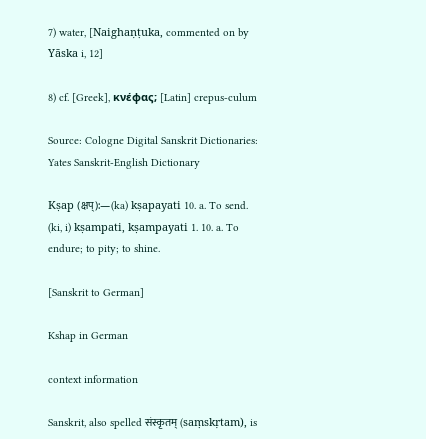7) water, [Naighaṇṭuka, commented on by Yāska i, 12]

8) cf. [Greek], κνέφας; [Latin] crepus-culum

Source: Cologne Digital Sanskrit Dictionaries: Yates Sanskrit-English Dictionary

Kṣap (क्षप्):—(ka) kṣapayati 10. a. To send. (ki, i) kṣampati, kṣampayati 1. 10. a. To endure; to pity; to shine.

[Sanskrit to German]

Kshap in German

context information

Sanskrit, also spelled संस्कृतम् (saṃskṛtam), is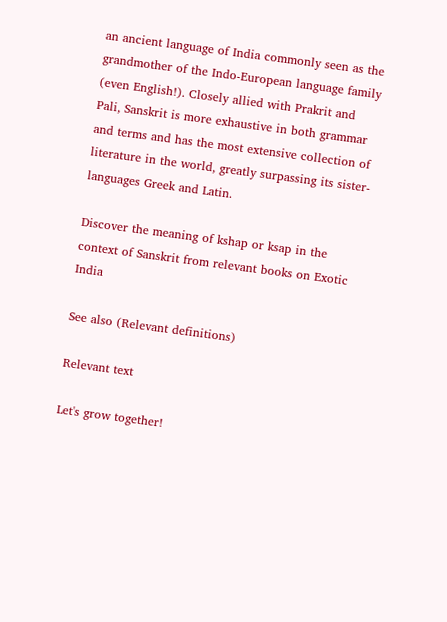an ancient language of India commonly seen as the grandmother of the Indo-European language family (even English!). Closely allied with Prakrit and Pali, Sanskrit is more exhaustive in both grammar and terms and has the most extensive collection of literature in the world, greatly surpassing its sister-languages Greek and Latin.

Discover the meaning of kshap or ksap in the context of Sanskrit from relevant books on Exotic India

See also (Relevant definitions)

Relevant text

Let's grow together!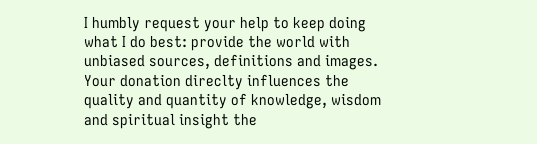I humbly request your help to keep doing what I do best: provide the world with unbiased sources, definitions and images. Your donation direclty influences the quality and quantity of knowledge, wisdom and spiritual insight the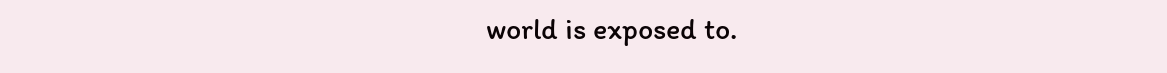world is exposed to.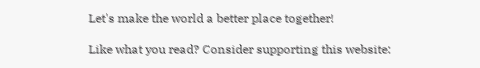Let's make the world a better place together!

Like what you read? Consider supporting this website: